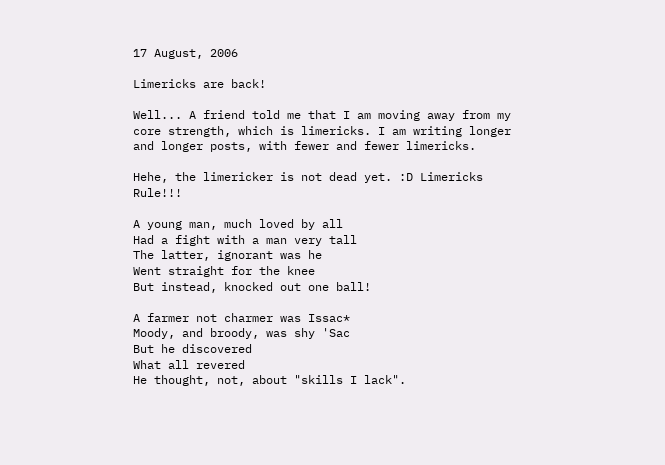17 August, 2006

Limericks are back!

Well... A friend told me that I am moving away from my core strength, which is limericks. I am writing longer and longer posts, with fewer and fewer limericks.

Hehe, the limericker is not dead yet. :D Limericks Rule!!!

A young man, much loved by all
Had a fight with a man very tall
The latter, ignorant was he
Went straight for the knee
But instead, knocked out one ball!

A farmer not charmer was Issac*
Moody, and broody, was shy 'Sac
But he discovered
What all revered
He thought, not, about "skills I lack".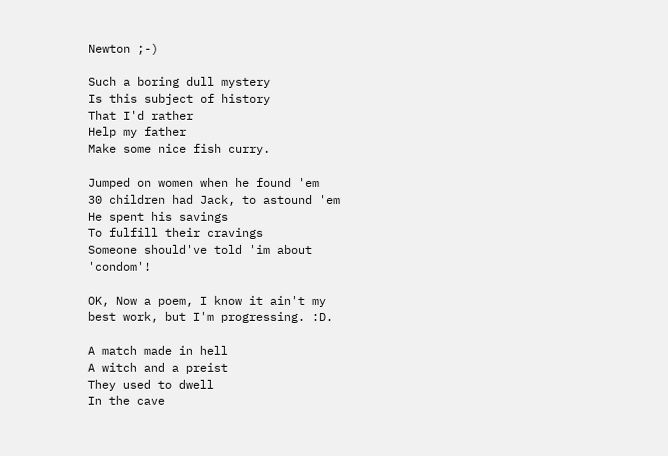Newton ;-)

Such a boring dull mystery
Is this subject of history
That I'd rather
Help my father
Make some nice fish curry.

Jumped on women when he found 'em
30 children had Jack, to astound 'em
He spent his savings
To fulfill their cravings
Someone should've told 'im about 'condom'!

OK, Now a poem, I know it ain't my best work, but I'm progressing. :D.

A match made in hell
A witch and a preist
They used to dwell
In the cave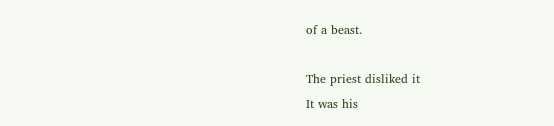of a beast.

The priest disliked it
It was his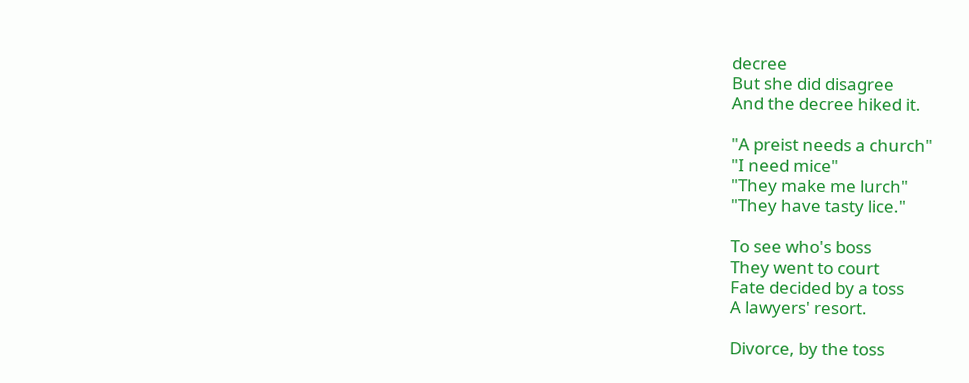decree
But she did disagree
And the decree hiked it.

"A preist needs a church"
"I need mice"
"They make me lurch"
"They have tasty lice."

To see who's boss
They went to court
Fate decided by a toss
A lawyers' resort.

Divorce, by the toss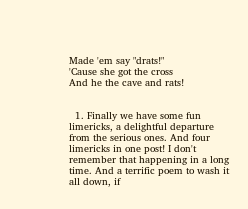Made 'em say "drats!"
'Cause she got the cross
And he the cave and rats!


  1. Finally we have some fun limericks, a delightful departure from the serious ones. And four limericks in one post! I don't remember that happening in a long time. And a terrific poem to wash it all down, if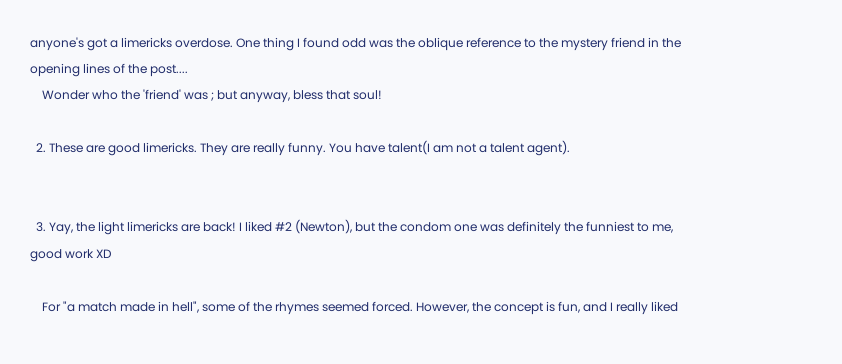anyone's got a limericks overdose. One thing I found odd was the oblique reference to the mystery friend in the opening lines of the post....
    Wonder who the 'friend' was ; but anyway, bless that soul!

  2. These are good limericks. They are really funny. You have talent(I am not a talent agent).


  3. Yay, the light limericks are back! I liked #2 (Newton), but the condom one was definitely the funniest to me, good work XD

    For "a match made in hell", some of the rhymes seemed forced. However, the concept is fun, and I really liked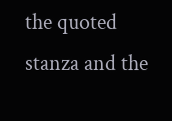the quoted stanza and the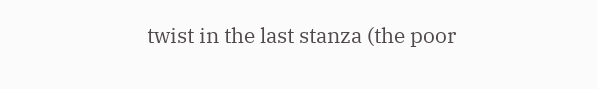twist in the last stanza (the poor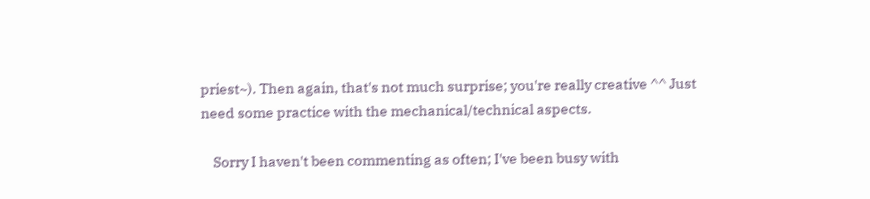priest~). Then again, that's not much surprise; you're really creative ^^ Just need some practice with the mechanical/technical aspects.

    Sorry I haven't been commenting as often; I've been busy with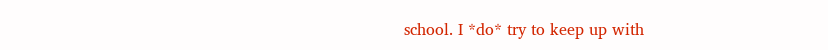school. I *do* try to keep up with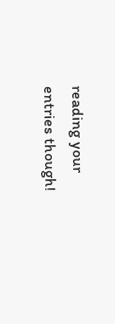reading your entries though!